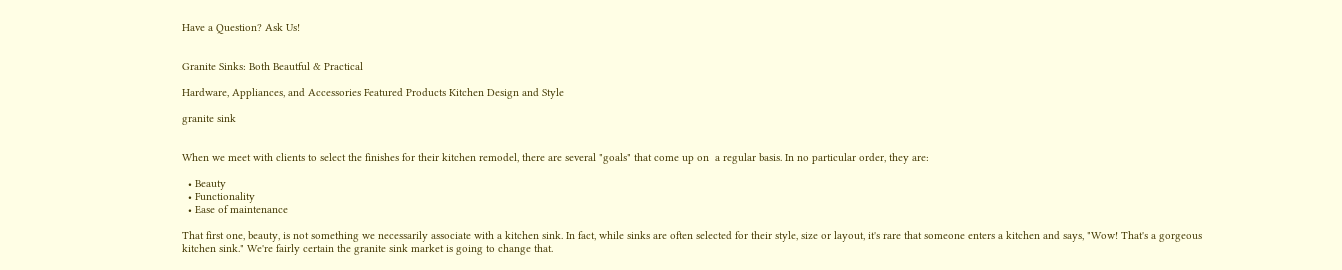Have a Question? Ask Us!


Granite Sinks: Both Beautful & Practical

Hardware, Appliances, and Accessories Featured Products Kitchen Design and Style

granite sink


When we meet with clients to select the finishes for their kitchen remodel, there are several "goals" that come up on  a regular basis. In no particular order, they are:

  • Beauty
  • Functionality
  • Ease of maintenance

That first one, beauty, is not something we necessarily associate with a kitchen sink. In fact, while sinks are often selected for their style, size or layout, it's rare that someone enters a kitchen and says, "Wow! That's a gorgeous kitchen sink." We're fairly certain the granite sink market is going to change that.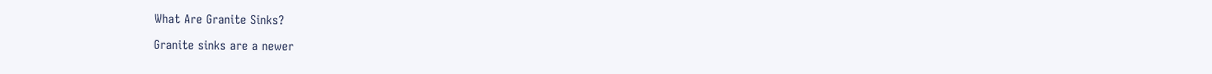What Are Granite Sinks?

Granite sinks are a newer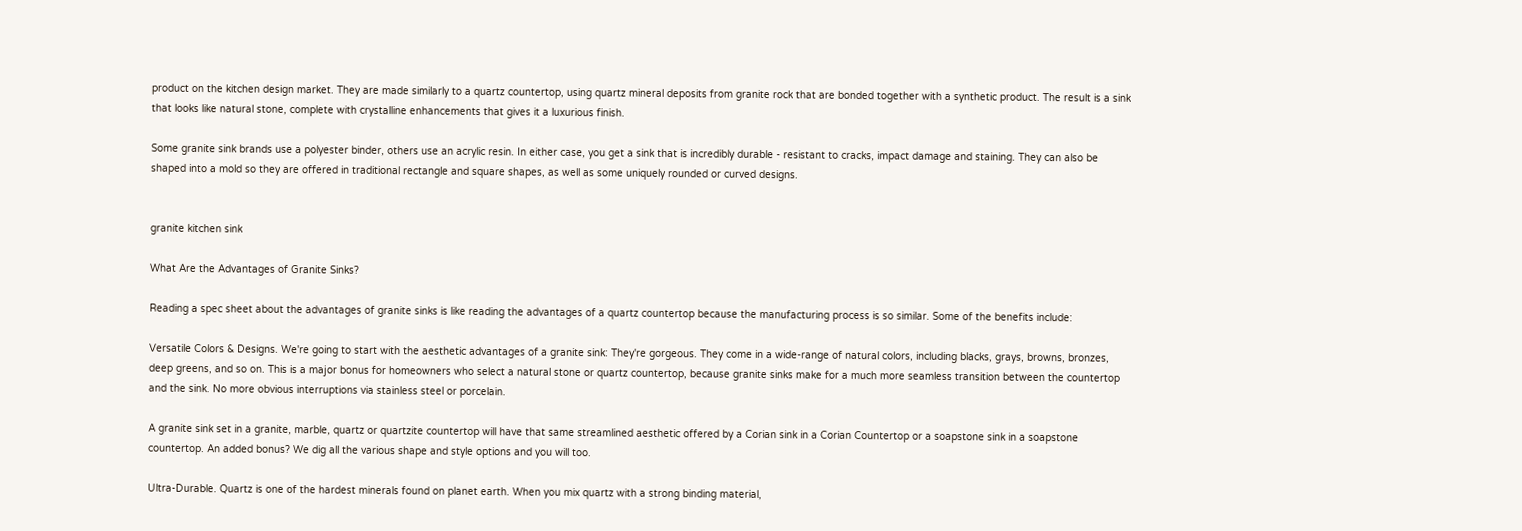product on the kitchen design market. They are made similarly to a quartz countertop, using quartz mineral deposits from granite rock that are bonded together with a synthetic product. The result is a sink that looks like natural stone, complete with crystalline enhancements that gives it a luxurious finish.

Some granite sink brands use a polyester binder, others use an acrylic resin. In either case, you get a sink that is incredibly durable - resistant to cracks, impact damage and staining. They can also be shaped into a mold so they are offered in traditional rectangle and square shapes, as well as some uniquely rounded or curved designs.


granite kitchen sink

What Are the Advantages of Granite Sinks?

Reading a spec sheet about the advantages of granite sinks is like reading the advantages of a quartz countertop because the manufacturing process is so similar. Some of the benefits include:

Versatile Colors & Designs. We're going to start with the aesthetic advantages of a granite sink: They're gorgeous. They come in a wide-range of natural colors, including blacks, grays, browns, bronzes, deep greens, and so on. This is a major bonus for homeowners who select a natural stone or quartz countertop, because granite sinks make for a much more seamless transition between the countertop and the sink. No more obvious interruptions via stainless steel or porcelain.

A granite sink set in a granite, marble, quartz or quartzite countertop will have that same streamlined aesthetic offered by a Corian sink in a Corian Countertop or a soapstone sink in a soapstone countertop. An added bonus? We dig all the various shape and style options and you will too.

Ultra-Durable. Quartz is one of the hardest minerals found on planet earth. When you mix quartz with a strong binding material,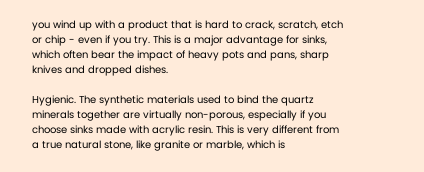you wind up with a product that is hard to crack, scratch, etch or chip - even if you try. This is a major advantage for sinks, which often bear the impact of heavy pots and pans, sharp knives and dropped dishes.

Hygienic. The synthetic materials used to bind the quartz minerals together are virtually non-porous, especially if you choose sinks made with acrylic resin. This is very different from a true natural stone, like granite or marble, which is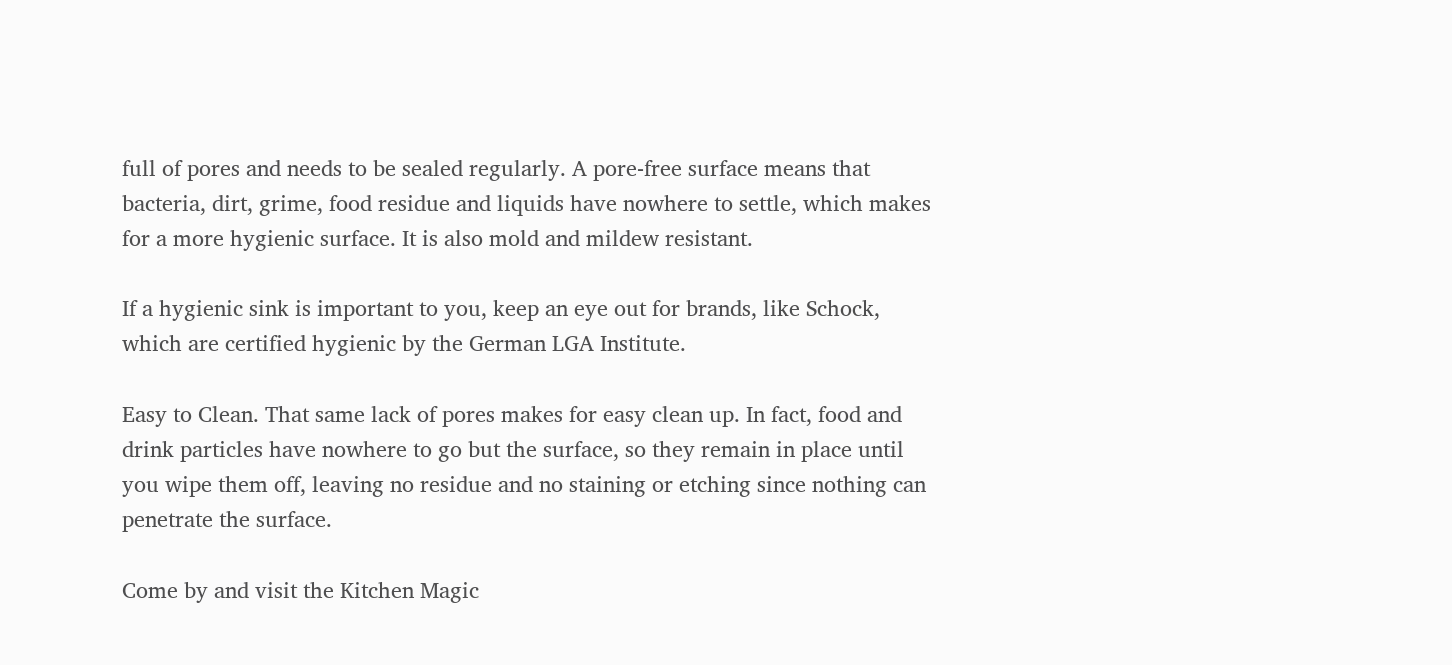full of pores and needs to be sealed regularly. A pore-free surface means that bacteria, dirt, grime, food residue and liquids have nowhere to settle, which makes for a more hygienic surface. It is also mold and mildew resistant.

If a hygienic sink is important to you, keep an eye out for brands, like Schock, which are certified hygienic by the German LGA Institute.

Easy to Clean. That same lack of pores makes for easy clean up. In fact, food and drink particles have nowhere to go but the surface, so they remain in place until you wipe them off, leaving no residue and no staining or etching since nothing can penetrate the surface.

Come by and visit the Kitchen Magic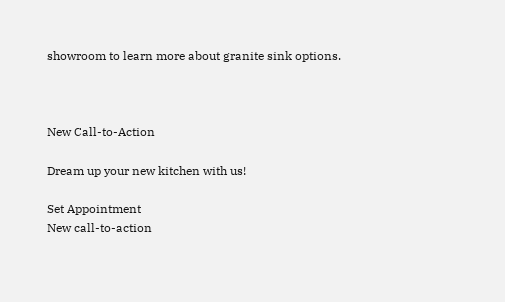showroom to learn more about granite sink options.



New Call-to-Action

Dream up your new kitchen with us!

Set Appointment
New call-to-action